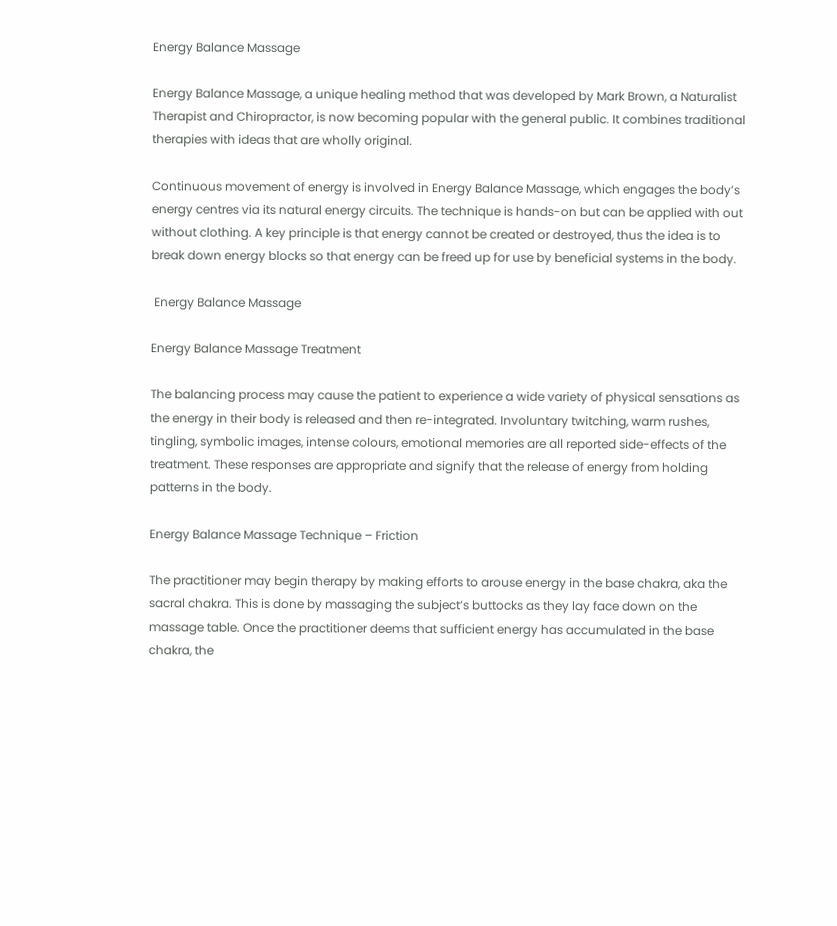Energy Balance Massage

Energy Balance Massage, a unique healing method that was developed by Mark Brown, a Naturalist Therapist and Chiropractor, is now becoming popular with the general public. It combines traditional therapies with ideas that are wholly original.

Continuous movement of energy is involved in Energy Balance Massage, which engages the body’s energy centres via its natural energy circuits. The technique is hands-on but can be applied with out without clothing. A key principle is that energy cannot be created or destroyed, thus the idea is to break down energy blocks so that energy can be freed up for use by beneficial systems in the body.

 Energy Balance Massage

Energy Balance Massage Treatment

The balancing process may cause the patient to experience a wide variety of physical sensations as the energy in their body is released and then re-integrated. Involuntary twitching, warm rushes, tingling, symbolic images, intense colours, emotional memories are all reported side-effects of the treatment. These responses are appropriate and signify that the release of energy from holding patterns in the body.

Energy Balance Massage Technique – Friction

The practitioner may begin therapy by making efforts to arouse energy in the base chakra, aka the sacral chakra. This is done by massaging the subject’s buttocks as they lay face down on the massage table. Once the practitioner deems that sufficient energy has accumulated in the base chakra, the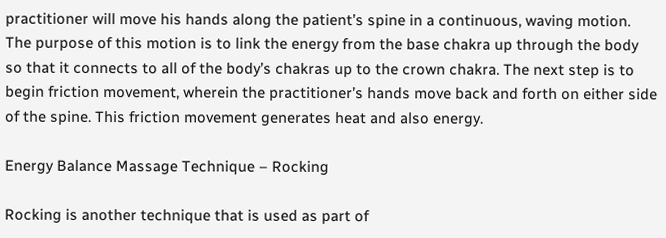practitioner will move his hands along the patient’s spine in a continuous, waving motion. The purpose of this motion is to link the energy from the base chakra up through the body so that it connects to all of the body’s chakras up to the crown chakra. The next step is to begin friction movement, wherein the practitioner’s hands move back and forth on either side of the spine. This friction movement generates heat and also energy.

Energy Balance Massage Technique – Rocking

Rocking is another technique that is used as part of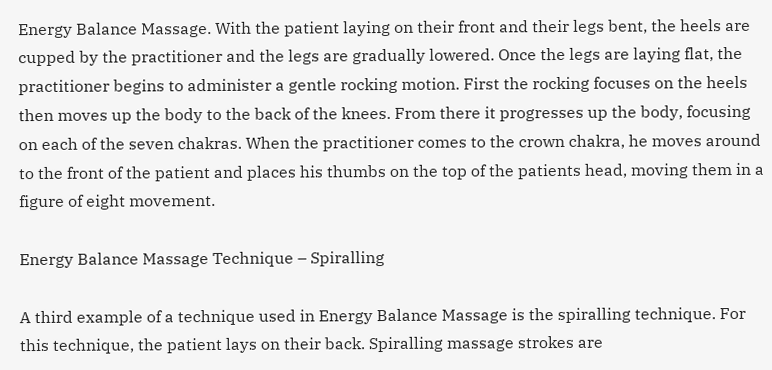Energy Balance Massage. With the patient laying on their front and their legs bent, the heels are cupped by the practitioner and the legs are gradually lowered. Once the legs are laying flat, the practitioner begins to administer a gentle rocking motion. First the rocking focuses on the heels then moves up the body to the back of the knees. From there it progresses up the body, focusing on each of the seven chakras. When the practitioner comes to the crown chakra, he moves around to the front of the patient and places his thumbs on the top of the patients head, moving them in a figure of eight movement.

Energy Balance Massage Technique – Spiralling

A third example of a technique used in Energy Balance Massage is the spiralling technique. For this technique, the patient lays on their back. Spiralling massage strokes are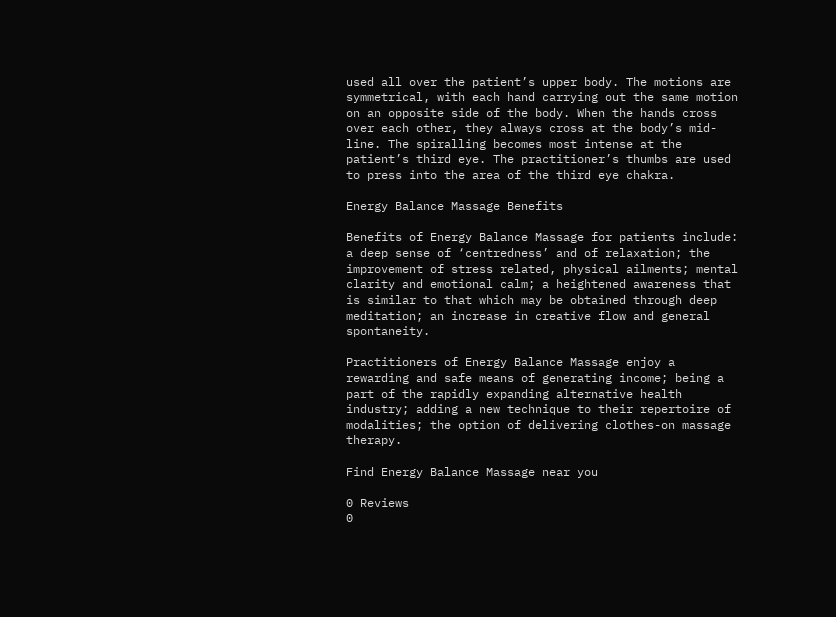used all over the patient’s upper body. The motions are symmetrical, with each hand carrying out the same motion on an opposite side of the body. When the hands cross over each other, they always cross at the body’s mid-line. The spiralling becomes most intense at the patient’s third eye. The practitioner’s thumbs are used to press into the area of the third eye chakra.

Energy Balance Massage Benefits

Benefits of Energy Balance Massage for patients include: a deep sense of ‘centredness’ and of relaxation; the improvement of stress related, physical ailments; mental clarity and emotional calm; a heightened awareness that is similar to that which may be obtained through deep meditation; an increase in creative flow and general spontaneity.

Practitioners of Energy Balance Massage enjoy a rewarding and safe means of generating income; being a part of the rapidly expanding alternative health industry; adding a new technique to their repertoire of modalities; the option of delivering clothes-on massage therapy.

Find Energy Balance Massage near you

0 Reviews
0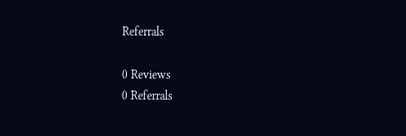Referrals

0 Reviews
0 Referrals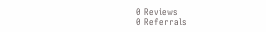0 Reviews
0 Referrals